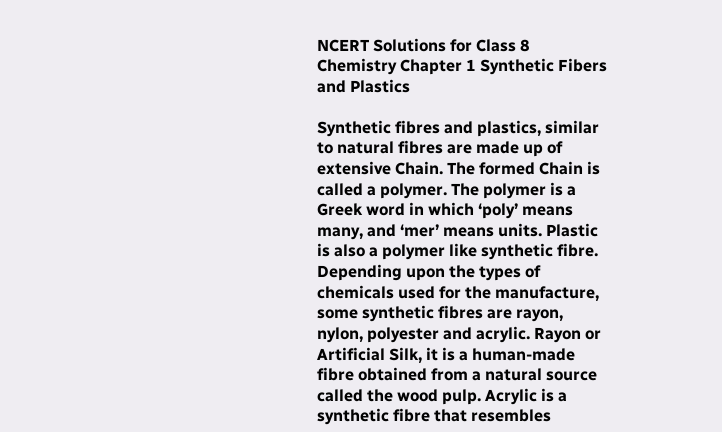NCERT Solutions for Class 8 Chemistry Chapter 1 Synthetic Fibers and Plastics

Synthetic fibres and plastics, similar to natural fibres are made up of extensive Chain. The formed Chain is called a polymer. The polymer is a Greek word in which ‘poly’ means many, and ‘mer’ means units. Plastic is also a polymer like synthetic fibre. Depending upon the types of chemicals used for the manufacture, some synthetic fibres are rayon, nylon, polyester and acrylic. Rayon or Artificial Silk, it is a human-made fibre obtained from a natural source called the wood pulp. Acrylic is a synthetic fibre that resembles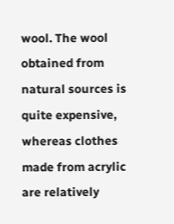wool. The wool obtained from natural sources is quite expensive, whereas clothes made from acrylic are relatively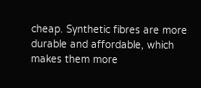cheap. Synthetic fibres are more durable and affordable, which makes them more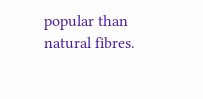popular than natural fibres.